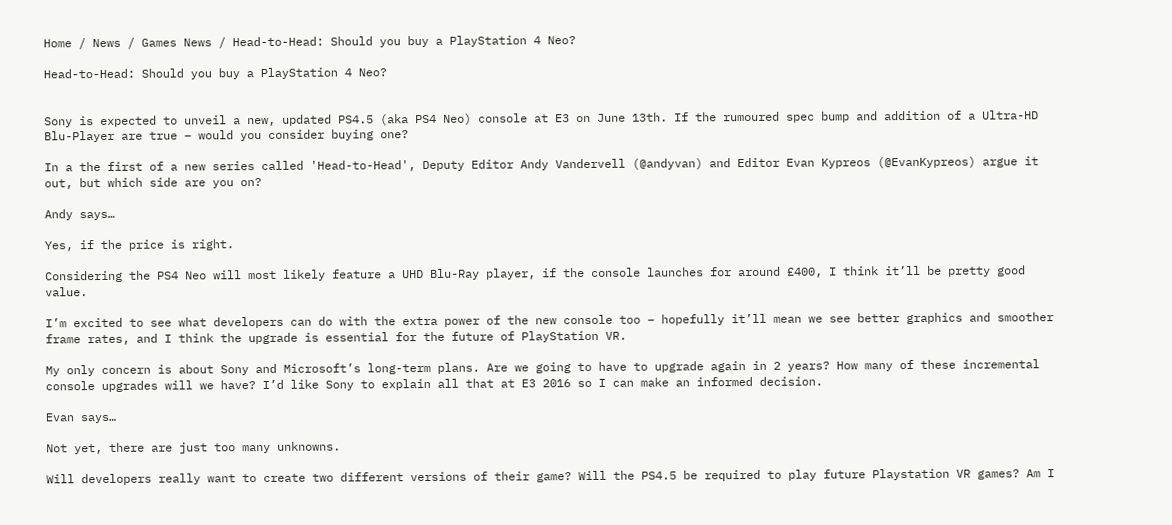Home / News / Games News / Head-to-Head: Should you buy a PlayStation 4 Neo?

Head-to-Head: Should you buy a PlayStation 4 Neo?


Sony is expected to unveil a new, updated PS4.5 (aka PS4 Neo) console at E3 on June 13th. If the rumoured spec bump and addition of a Ultra-HD Blu-Player are true – would you consider buying one?

In a the first of a new series called 'Head-to-Head', Deputy Editor Andy Vandervell (@andyvan) and Editor Evan Kypreos (@EvanKypreos) argue it out, but which side are you on?

Andy says…

Yes, if the price is right.

Considering the PS4 Neo will most likely feature a UHD Blu-Ray player, if the console launches for around £400, I think it’ll be pretty good value.

I’m excited to see what developers can do with the extra power of the new console too – hopefully it’ll mean we see better graphics and smoother frame rates, and I think the upgrade is essential for the future of PlayStation VR.

My only concern is about Sony and Microsoft’s long-term plans. Are we going to have to upgrade again in 2 years? How many of these incremental console upgrades will we have? I’d like Sony to explain all that at E3 2016 so I can make an informed decision.

Evan says…

Not yet, there are just too many unknowns.

Will developers really want to create two different versions of their game? Will the PS4.5 be required to play future Playstation VR games? Am I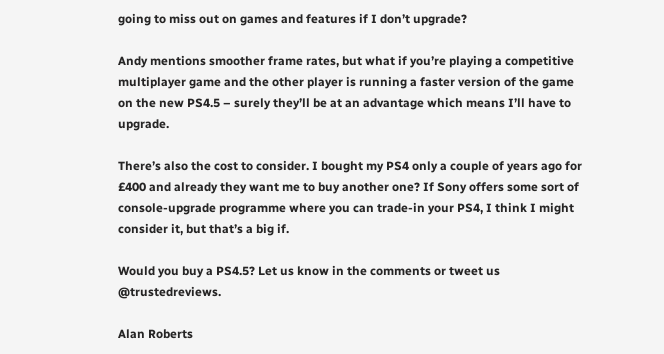going to miss out on games and features if I don’t upgrade?

Andy mentions smoother frame rates, but what if you’re playing a competitive multiplayer game and the other player is running a faster version of the game on the new PS4.5 – surely they’ll be at an advantage which means I’ll have to upgrade.

There’s also the cost to consider. I bought my PS4 only a couple of years ago for £400 and already they want me to buy another one? If Sony offers some sort of console-upgrade programme where you can trade-in your PS4, I think I might consider it, but that’s a big if.

Would you buy a PS4.5? Let us know in the comments or tweet us @trustedreviews.

Alan Roberts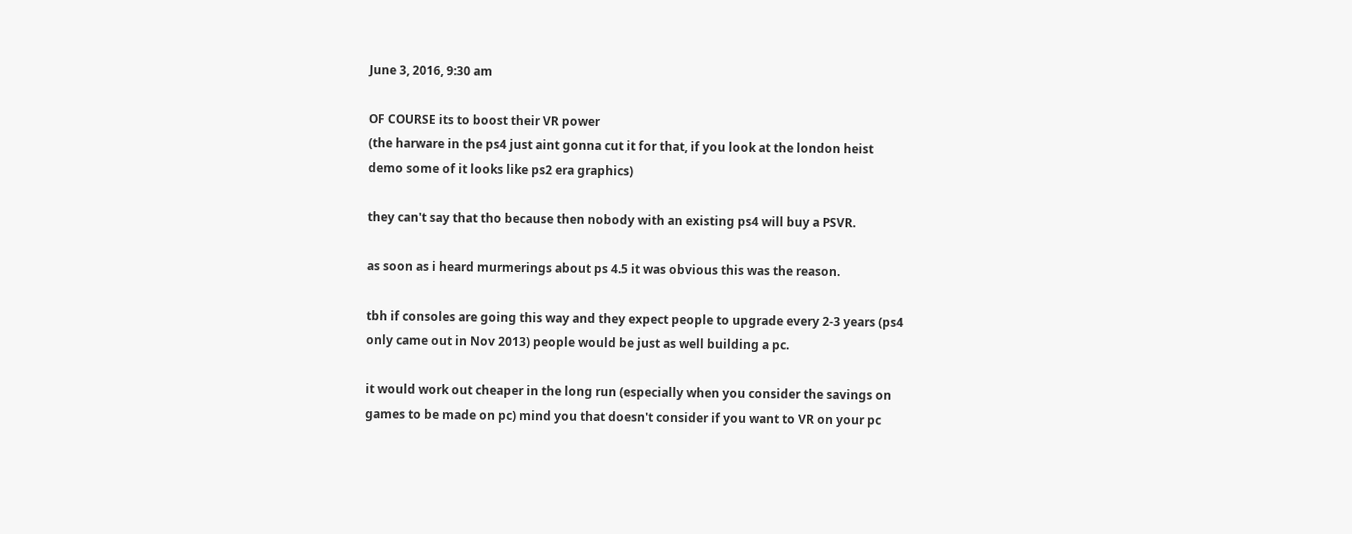June 3, 2016, 9:30 am

OF COURSE its to boost their VR power
(the harware in the ps4 just aint gonna cut it for that, if you look at the london heist demo some of it looks like ps2 era graphics)

they can't say that tho because then nobody with an existing ps4 will buy a PSVR.

as soon as i heard murmerings about ps 4.5 it was obvious this was the reason.

tbh if consoles are going this way and they expect people to upgrade every 2-3 years (ps4 only came out in Nov 2013) people would be just as well building a pc.

it would work out cheaper in the long run (especially when you consider the savings on games to be made on pc) mind you that doesn't consider if you want to VR on your pc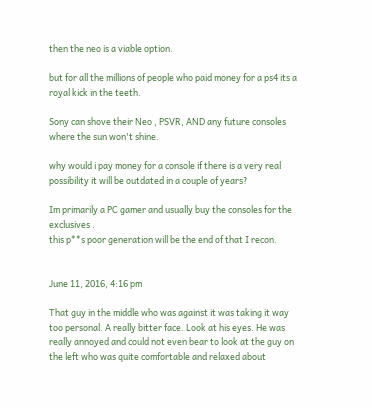then the neo is a viable option.

but for all the millions of people who paid money for a ps4 its a royal kick in the teeth.

Sony can shove their Neo , PSVR, AND any future consoles where the sun won't shine.

why would i pay money for a console if there is a very real possibility it will be outdated in a couple of years?

Im primarily a PC gamer and usually buy the consoles for the exclusives .
this p**s poor generation will be the end of that I recon.


June 11, 2016, 4:16 pm

That guy in the middle who was against it was taking it way too personal. A really bitter face. Look at his eyes. He was really annoyed and could not even bear to look at the guy on the left who was quite comfortable and relaxed about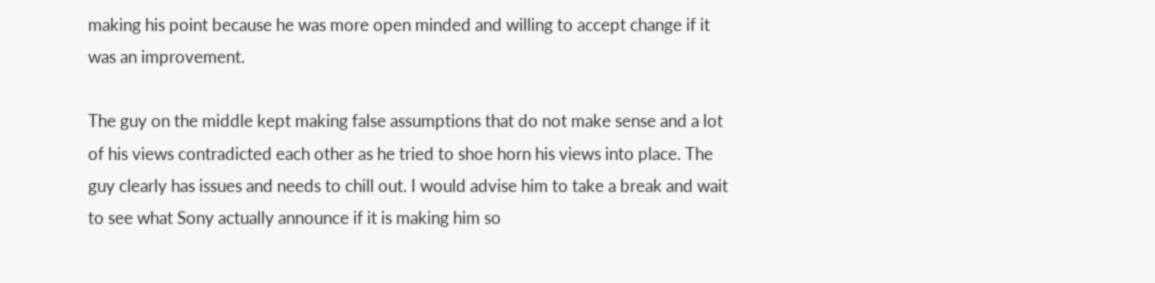making his point because he was more open minded and willing to accept change if it was an improvement.

The guy on the middle kept making false assumptions that do not make sense and a lot of his views contradicted each other as he tried to shoe horn his views into place. The guy clearly has issues and needs to chill out. I would advise him to take a break and wait to see what Sony actually announce if it is making him so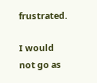frustrated.

I would not go as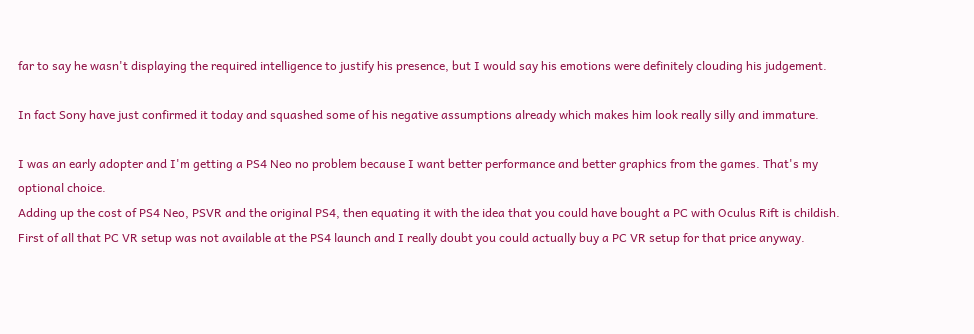far to say he wasn't displaying the required intelligence to justify his presence, but I would say his emotions were definitely clouding his judgement.

In fact Sony have just confirmed it today and squashed some of his negative assumptions already which makes him look really silly and immature.

I was an early adopter and I'm getting a PS4 Neo no problem because I want better performance and better graphics from the games. That's my optional choice.
Adding up the cost of PS4 Neo, PSVR and the original PS4, then equating it with the idea that you could have bought a PC with Oculus Rift is childish. First of all that PC VR setup was not available at the PS4 launch and I really doubt you could actually buy a PC VR setup for that price anyway.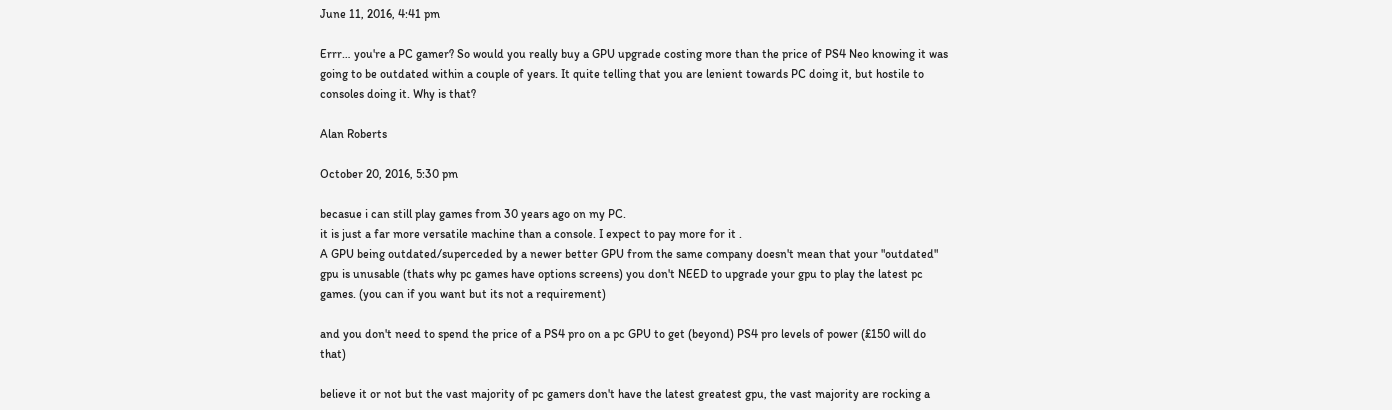June 11, 2016, 4:41 pm

Errr… you're a PC gamer? So would you really buy a GPU upgrade costing more than the price of PS4 Neo knowing it was going to be outdated within a couple of years. It quite telling that you are lenient towards PC doing it, but hostile to consoles doing it. Why is that?

Alan Roberts

October 20, 2016, 5:30 pm

becasue i can still play games from 30 years ago on my PC.
it is just a far more versatile machine than a console. I expect to pay more for it .
A GPU being outdated/superceded by a newer better GPU from the same company doesn't mean that your "outdated" gpu is unusable (thats why pc games have options screens) you don't NEED to upgrade your gpu to play the latest pc games. (you can if you want but its not a requirement)

and you don't need to spend the price of a PS4 pro on a pc GPU to get (beyond) PS4 pro levels of power (£150 will do that)

believe it or not but the vast majority of pc gamers don't have the latest greatest gpu, the vast majority are rocking a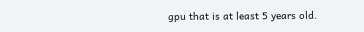gpu that is at least 5 years old.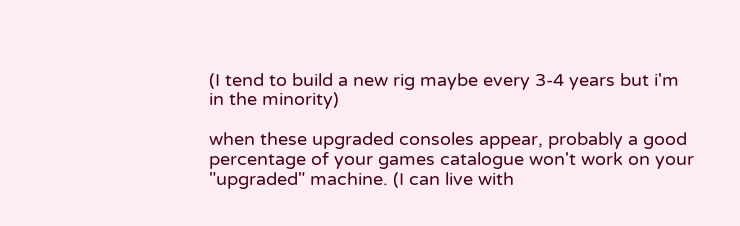(I tend to build a new rig maybe every 3-4 years but i'm in the minority)

when these upgraded consoles appear, probably a good percentage of your games catalogue won't work on your "upgraded" machine. (I can live with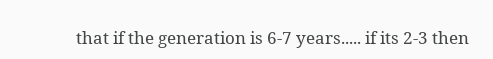that if the generation is 6-7 years..... if its 2-3 then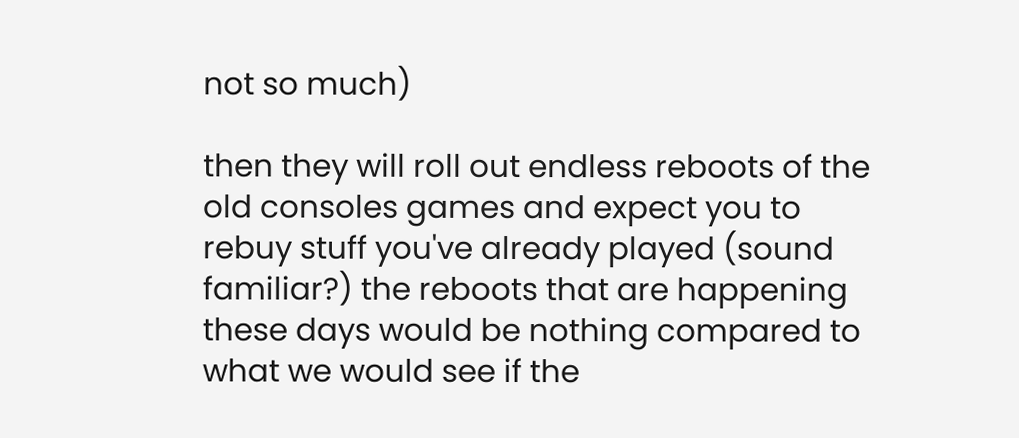not so much)

then they will roll out endless reboots of the old consoles games and expect you to rebuy stuff you've already played (sound familiar?) the reboots that are happening these days would be nothing compared to what we would see if the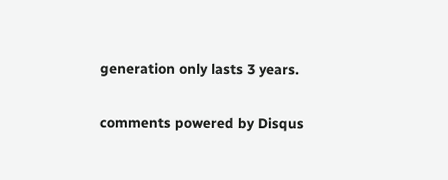generation only lasts 3 years.

comments powered by Disqus